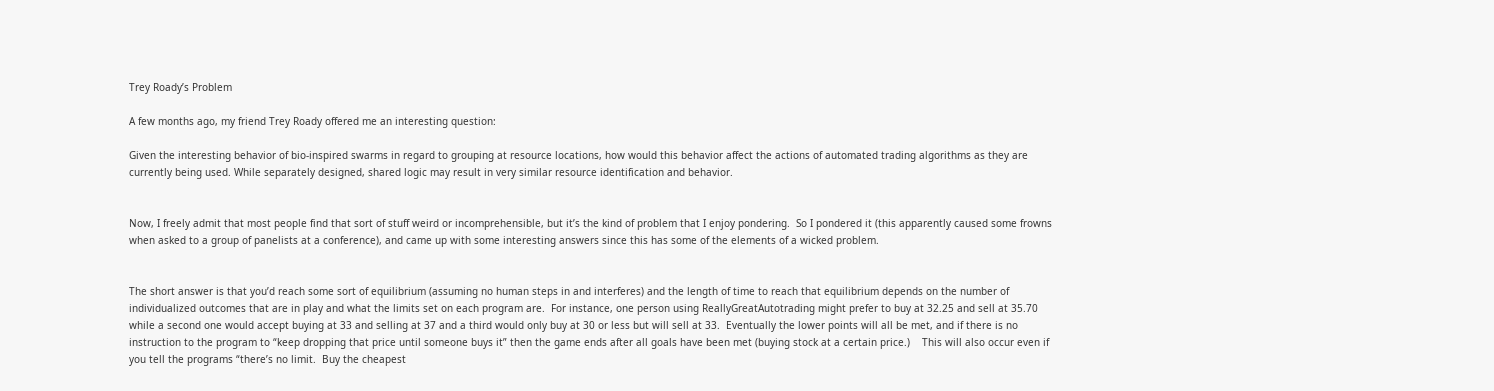Trey Roady’s Problem

A few months ago, my friend Trey Roady offered me an interesting question:

Given the interesting behavior of bio-inspired swarms in regard to grouping at resource locations, how would this behavior affect the actions of automated trading algorithms as they are currently being used. While separately designed, shared logic may result in very similar resource identification and behavior.


Now, I freely admit that most people find that sort of stuff weird or incomprehensible, but it’s the kind of problem that I enjoy pondering.  So I pondered it (this apparently caused some frowns when asked to a group of panelists at a conference), and came up with some interesting answers since this has some of the elements of a wicked problem.


The short answer is that you’d reach some sort of equilibrium (assuming no human steps in and interferes) and the length of time to reach that equilibrium depends on the number of individualized outcomes that are in play and what the limits set on each program are.  For instance, one person using ReallyGreatAutotrading might prefer to buy at 32.25 and sell at 35.70 while a second one would accept buying at 33 and selling at 37 and a third would only buy at 30 or less but will sell at 33.  Eventually the lower points will all be met, and if there is no instruction to the program to “keep dropping that price until someone buys it” then the game ends after all goals have been met (buying stock at a certain price.)    This will also occur even if you tell the programs “there’s no limit.  Buy the cheapest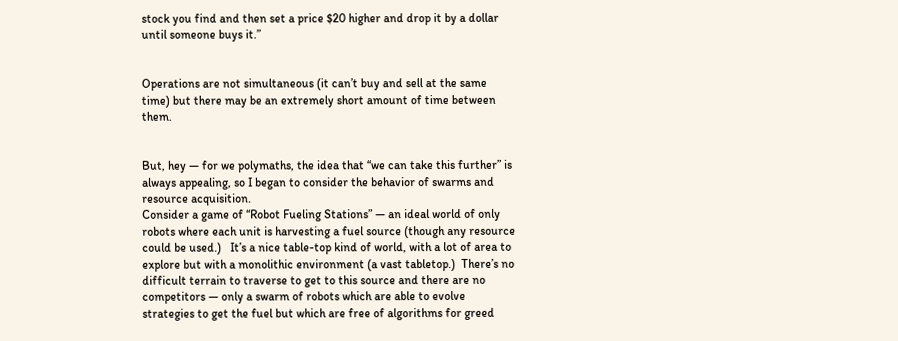stock you find and then set a price $20 higher and drop it by a dollar until someone buys it.”


Operations are not simultaneous (it can’t buy and sell at the same time) but there may be an extremely short amount of time between them.


But, hey — for we polymaths, the idea that “we can take this further” is always appealing, so I began to consider the behavior of swarms and resource acquisition.
Consider a game of “Robot Fueling Stations” — an ideal world of only robots where each unit is harvesting a fuel source (though any resource could be used.)   It’s a nice table-top kind of world, with a lot of area to explore but with a monolithic environment (a vast tabletop.)  There’s no difficult terrain to traverse to get to this source and there are no competitors — only a swarm of robots which are able to evolve strategies to get the fuel but which are free of algorithms for greed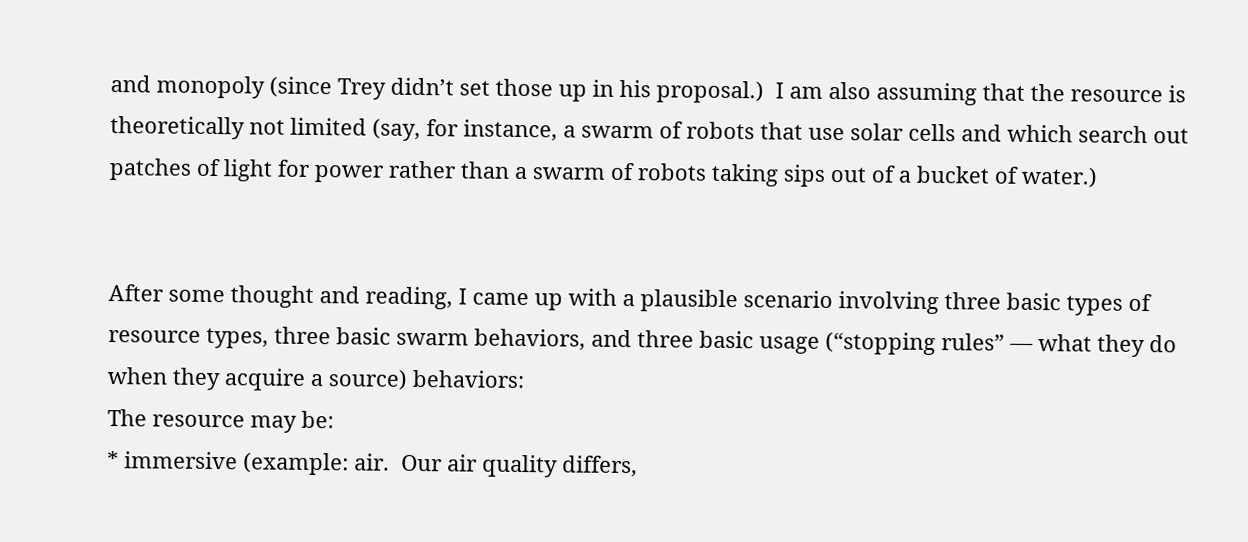and monopoly (since Trey didn’t set those up in his proposal.)  I am also assuming that the resource is theoretically not limited (say, for instance, a swarm of robots that use solar cells and which search out patches of light for power rather than a swarm of robots taking sips out of a bucket of water.)


After some thought and reading, I came up with a plausible scenario involving three basic types of resource types, three basic swarm behaviors, and three basic usage (“stopping rules” — what they do when they acquire a source) behaviors:
The resource may be:
* immersive (example: air.  Our air quality differs,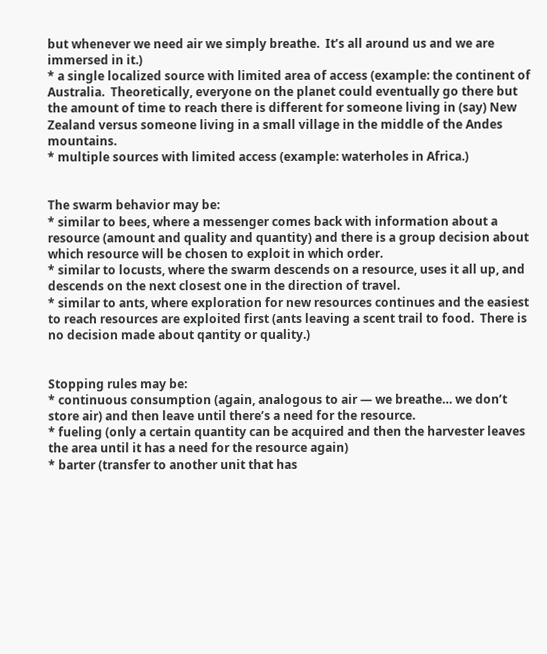but whenever we need air we simply breathe.  It’s all around us and we are immersed in it.)
* a single localized source with limited area of access (example: the continent of Australia.  Theoretically, everyone on the planet could eventually go there but the amount of time to reach there is different for someone living in (say) New Zealand versus someone living in a small village in the middle of the Andes mountains.
* multiple sources with limited access (example: waterholes in Africa.)


The swarm behavior may be:
* similar to bees, where a messenger comes back with information about a resource (amount and quality and quantity) and there is a group decision about which resource will be chosen to exploit in which order.
* similar to locusts, where the swarm descends on a resource, uses it all up, and descends on the next closest one in the direction of travel.
* similar to ants, where exploration for new resources continues and the easiest to reach resources are exploited first (ants leaving a scent trail to food.  There is no decision made about qantity or quality.)


Stopping rules may be:
* continuous consumption (again, analogous to air — we breathe… we don’t store air) and then leave until there’s a need for the resource.
* fueling (only a certain quantity can be acquired and then the harvester leaves the area until it has a need for the resource again)
* barter (transfer to another unit that has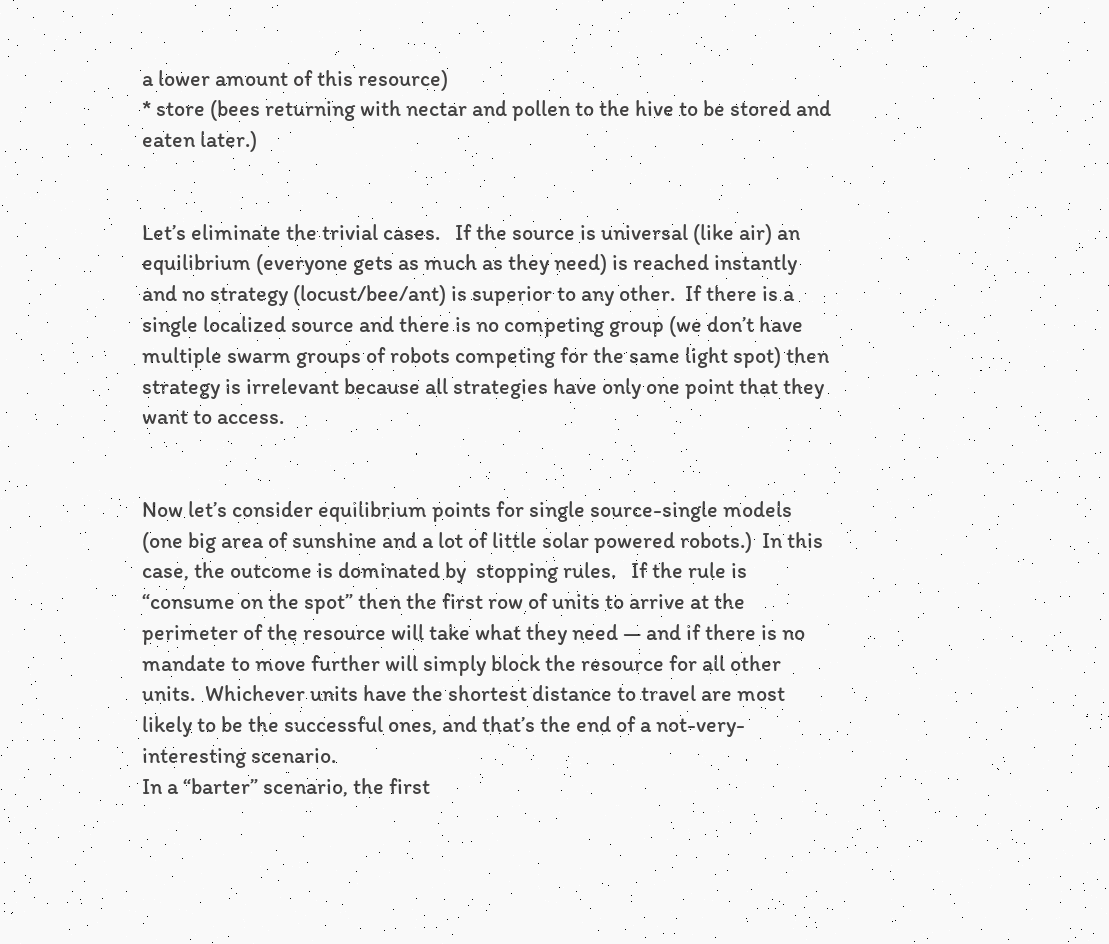a lower amount of this resource)
* store (bees returning with nectar and pollen to the hive to be stored and eaten later.)


Let’s eliminate the trivial cases.   If the source is universal (like air) an equilibrium (everyone gets as much as they need) is reached instantly and no strategy (locust/bee/ant) is superior to any other.  If there is a single localized source and there is no competing group (we don’t have multiple swarm groups of robots competing for the same light spot) then strategy is irrelevant because all strategies have only one point that they want to access.


Now let’s consider equilibrium points for single source-single models (one big area of sunshine and a lot of little solar powered robots.)  In this case, the outcome is dominated by  stopping rules.   If the rule is “consume on the spot” then the first row of units to arrive at the perimeter of the resource will take what they need — and if there is no mandate to move further will simply block the resource for all other units.  Whichever units have the shortest distance to travel are most likely to be the successful ones, and that’s the end of a not-very-interesting scenario.
In a “barter” scenario, the first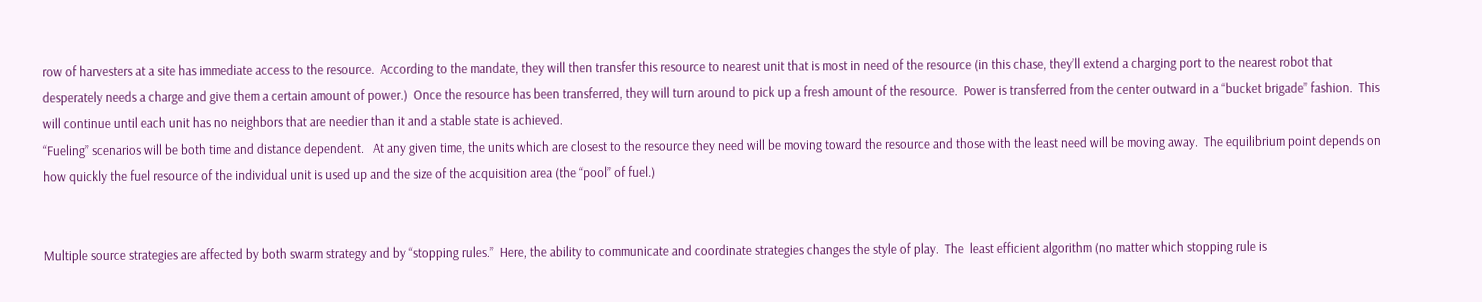row of harvesters at a site has immediate access to the resource.  According to the mandate, they will then transfer this resource to nearest unit that is most in need of the resource (in this chase, they’ll extend a charging port to the nearest robot that desperately needs a charge and give them a certain amount of power.)  Once the resource has been transferred, they will turn around to pick up a fresh amount of the resource.  Power is transferred from the center outward in a “bucket brigade” fashion.  This will continue until each unit has no neighbors that are needier than it and a stable state is achieved.
“Fueling” scenarios will be both time and distance dependent.   At any given time, the units which are closest to the resource they need will be moving toward the resource and those with the least need will be moving away.  The equilibrium point depends on how quickly the fuel resource of the individual unit is used up and the size of the acquisition area (the “pool” of fuel.)


Multiple source strategies are affected by both swarm strategy and by “stopping rules.”  Here, the ability to communicate and coordinate strategies changes the style of play.  The  least efficient algorithm (no matter which stopping rule is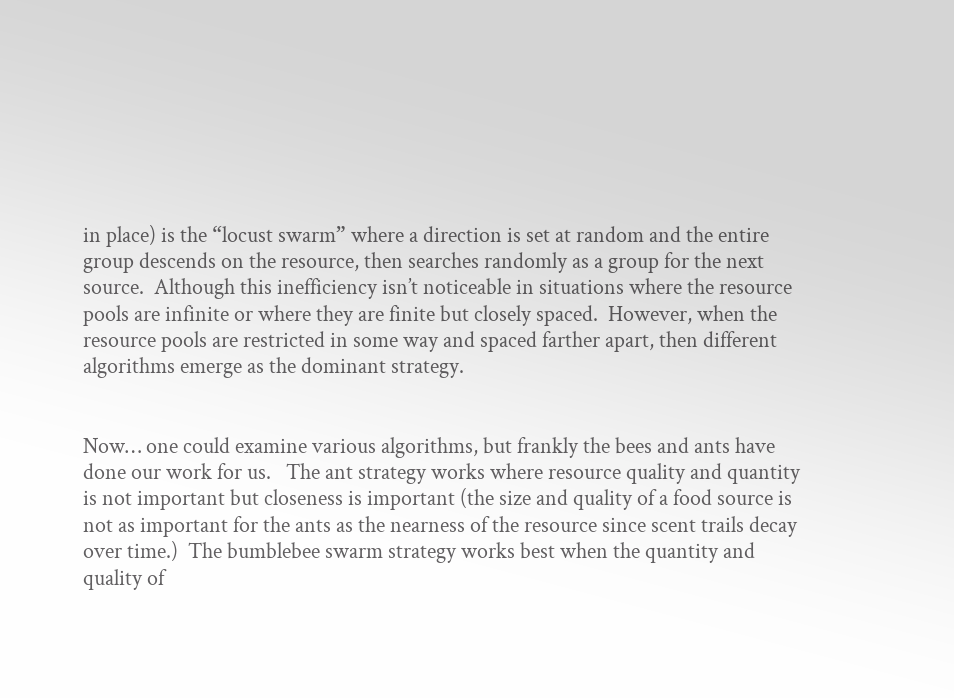in place) is the “locust swarm” where a direction is set at random and the entire group descends on the resource, then searches randomly as a group for the next source.  Although this inefficiency isn’t noticeable in situations where the resource pools are infinite or where they are finite but closely spaced.  However, when the resource pools are restricted in some way and spaced farther apart, then different algorithms emerge as the dominant strategy.


Now… one could examine various algorithms, but frankly the bees and ants have done our work for us.   The ant strategy works where resource quality and quantity is not important but closeness is important (the size and quality of a food source is not as important for the ants as the nearness of the resource since scent trails decay over time.)  The bumblebee swarm strategy works best when the quantity and quality of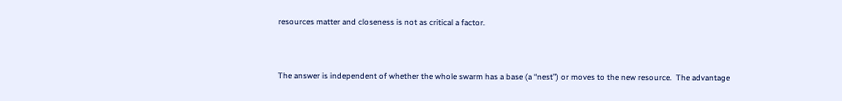resources matter and closeness is not as critical a factor.


The answer is independent of whether the whole swarm has a base (a “nest”) or moves to the new resource.  The advantage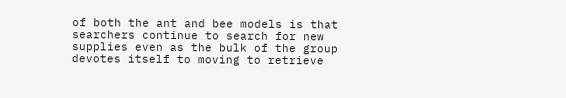of both the ant and bee models is that searchers continue to search for new supplies even as the bulk of the group devotes itself to moving to retrieve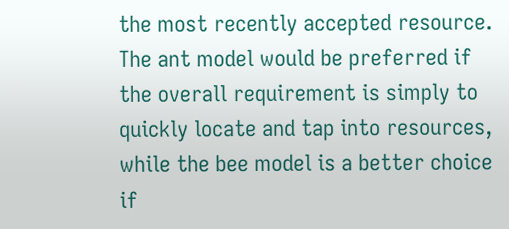the most recently accepted resource.  The ant model would be preferred if the overall requirement is simply to quickly locate and tap into resources, while the bee model is a better choice if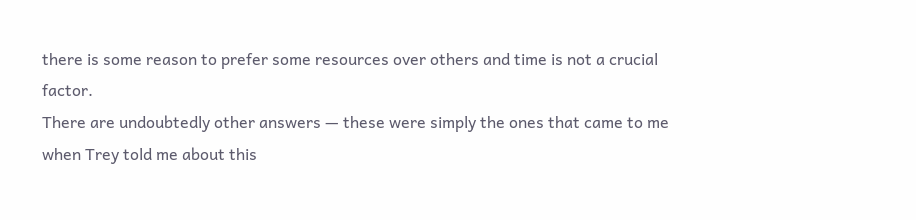there is some reason to prefer some resources over others and time is not a crucial factor.
There are undoubtedly other answers — these were simply the ones that came to me when Trey told me about this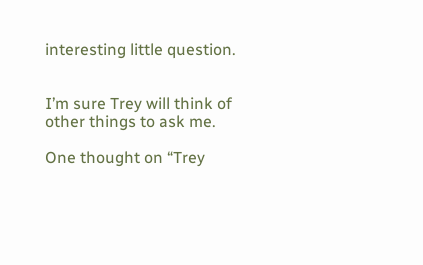interesting little question.


I’m sure Trey will think of other things to ask me.

One thought on “Trey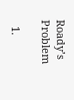Roady’s Problem

  1.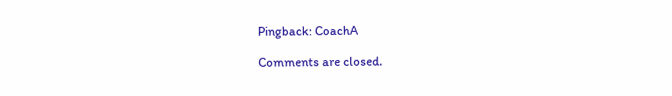Pingback: CoachA

Comments are closed.